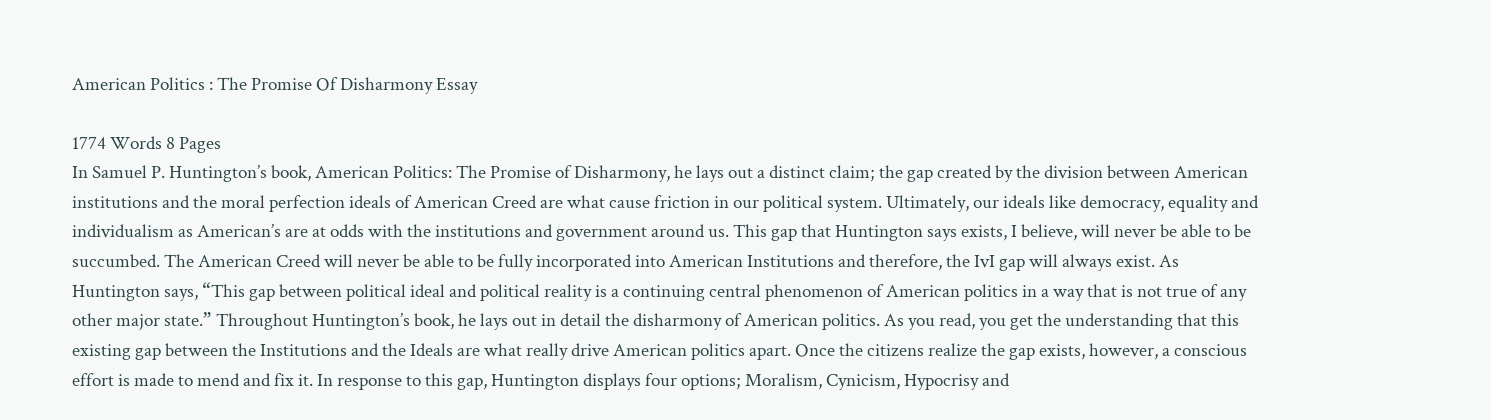American Politics : The Promise Of Disharmony Essay

1774 Words 8 Pages
In Samuel P. Huntington’s book, American Politics: The Promise of Disharmony, he lays out a distinct claim; the gap created by the division between American institutions and the moral perfection ideals of American Creed are what cause friction in our political system. Ultimately, our ideals like democracy, equality and individualism as American’s are at odds with the institutions and government around us. This gap that Huntington says exists, I believe, will never be able to be succumbed. The American Creed will never be able to be fully incorporated into American Institutions and therefore, the IvI gap will always exist. As Huntington says, “This gap between political ideal and political reality is a continuing central phenomenon of American politics in a way that is not true of any other major state.” Throughout Huntington’s book, he lays out in detail the disharmony of American politics. As you read, you get the understanding that this existing gap between the Institutions and the Ideals are what really drive American politics apart. Once the citizens realize the gap exists, however, a conscious effort is made to mend and fix it. In response to this gap, Huntington displays four options; Moralism, Cynicism, Hypocrisy and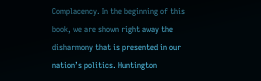Complacency. In the beginning of this book, we are shown right away the disharmony that is presented in our nation’s politics. Huntington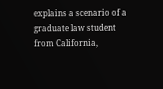explains a scenario of a graduate law student from California,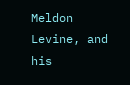Meldon Levine, and his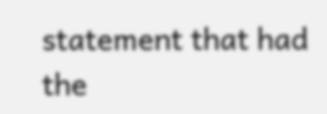statement that had the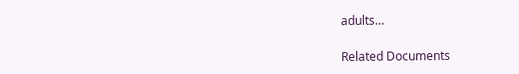adults…

Related Documents